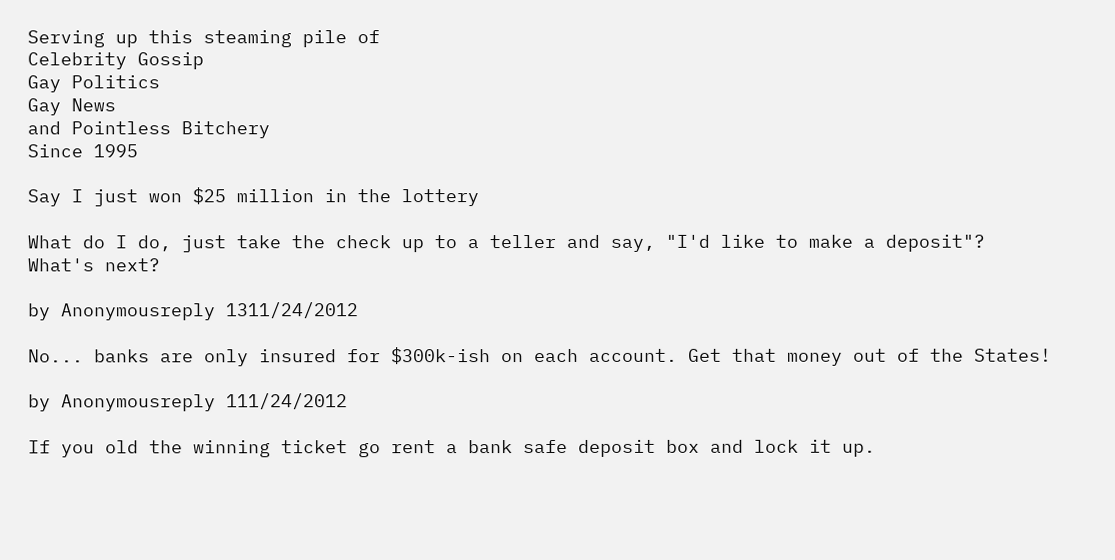Serving up this steaming pile of
Celebrity Gossip
Gay Politics
Gay News
and Pointless Bitchery
Since 1995

Say I just won $25 million in the lottery

What do I do, just take the check up to a teller and say, "I'd like to make a deposit"? What's next?

by Anonymousreply 1311/24/2012

No... banks are only insured for $300k-ish on each account. Get that money out of the States!

by Anonymousreply 111/24/2012

If you old the winning ticket go rent a bank safe deposit box and lock it up.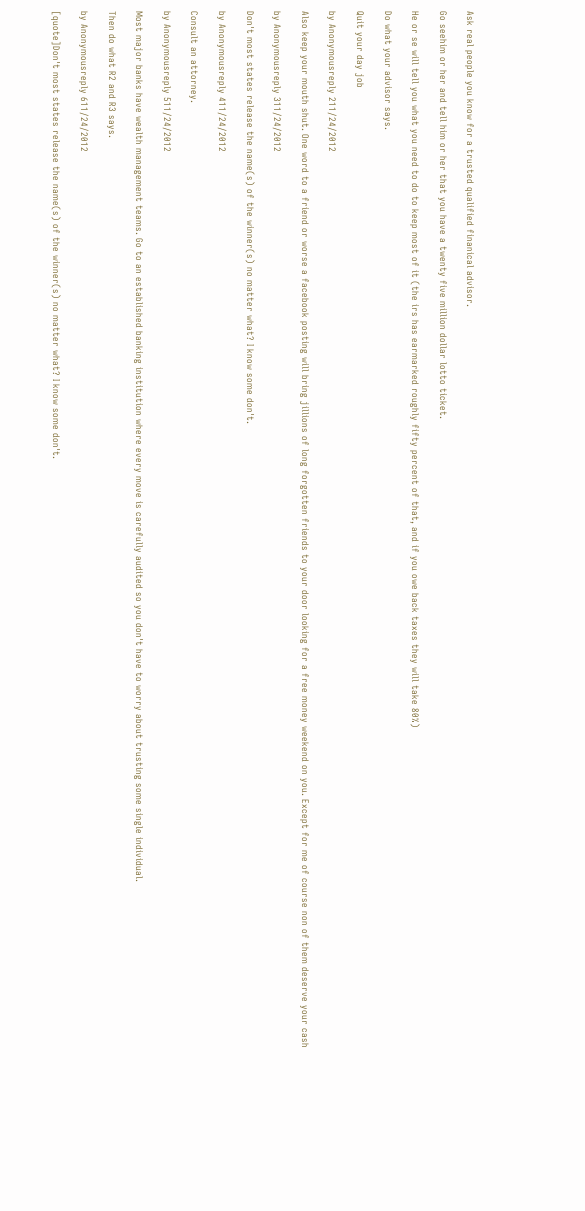Ask real people you know for a trusted qualified finanical advisor.

Go seehim or her and tell him or her that you have a twenty five million dollar lotto ticket.

He or se will tell you what you need to do to keep most of it (the irs has earmarked roughly fifty percent of that, and if you owe back taxes they will take 80%)

Do what your advisor says.

Quit your day job

by Anonymousreply 211/24/2012

Also keep your mouth shut. One word to a friend or worse a facebook posting will bring jillions of long forgotten friends to your door looking for a free money weekend on you. Except for me of course non of them deserve your cash

by Anonymousreply 311/24/2012

Don't most states release the name(s) of the winner(s) no matter what? I know some don't.

by Anonymousreply 411/24/2012

Consult an attorney.

by Anonymousreply 511/24/2012

Most major banks have wealth management teams. Go to an established banking institution where every move is carefully audited so you don't have to worry about trusting some single individual.

Then do what R2 and R3 says.

by Anonymousreply 611/24/2012

[quote]Don't most states release the name(s) of the winner(s) no matter what? I know some don't.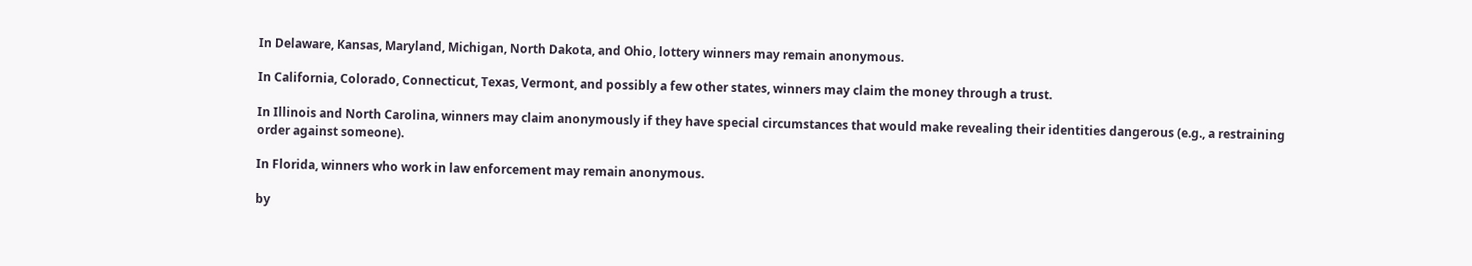In Delaware, Kansas, Maryland, Michigan, North Dakota, and Ohio, lottery winners may remain anonymous.

In California, Colorado, Connecticut, Texas, Vermont, and possibly a few other states, winners may claim the money through a trust.

In Illinois and North Carolina, winners may claim anonymously if they have special circumstances that would make revealing their identities dangerous (e.g., a restraining order against someone).

In Florida, winners who work in law enforcement may remain anonymous.

by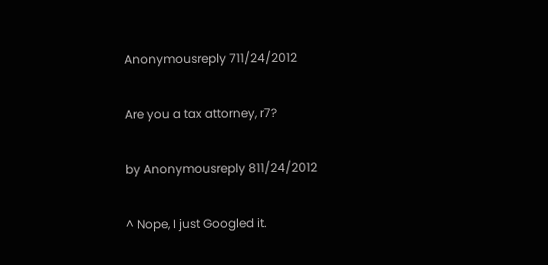Anonymousreply 711/24/2012

Are you a tax attorney, r7?

by Anonymousreply 811/24/2012

^ Nope, I just Googled it.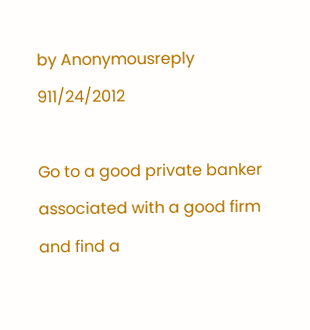by Anonymousreply 911/24/2012

Go to a good private banker associated with a good firm and find a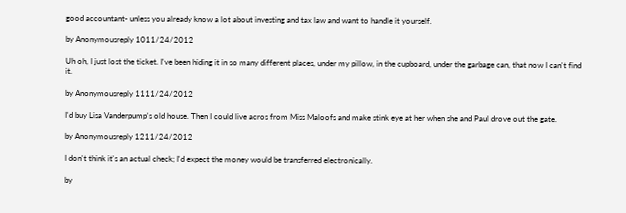good accountant- unless you already know a lot about investing and tax law and want to handle it yourself.

by Anonymousreply 1011/24/2012

Uh oh, I just lost the ticket. I've been hiding it in so many different places, under my pillow, in the cupboard, under the garbage can, that now I can't find it.

by Anonymousreply 1111/24/2012

I'd buy Lisa Vanderpump's old house. Then I could live acros from Miss Maloofs and make stink eye at her when she and Paul drove out the gate.

by Anonymousreply 1211/24/2012

I don't think it's an actual check; I'd expect the money would be transferred electronically.

by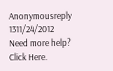Anonymousreply 1311/24/2012
Need more help? Click Here.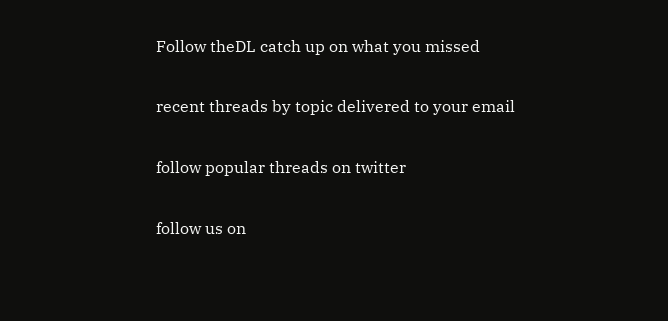Follow theDL catch up on what you missed

recent threads by topic delivered to your email

follow popular threads on twitter

follow us on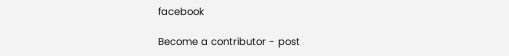facebook

Become a contributor - post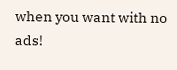when you want with no ads!